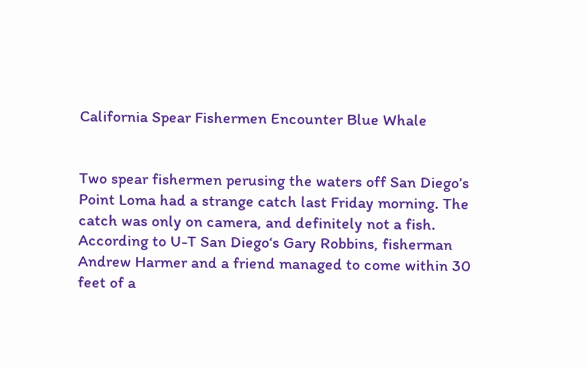California Spear Fishermen Encounter Blue Whale


Two spear fishermen perusing the waters off San Diego’s Point Loma had a strange catch last Friday morning. The catch was only on camera, and definitely not a fish. According to U-T San Diego‘s Gary Robbins, fisherman Andrew Harmer and a friend managed to come within 30 feet of a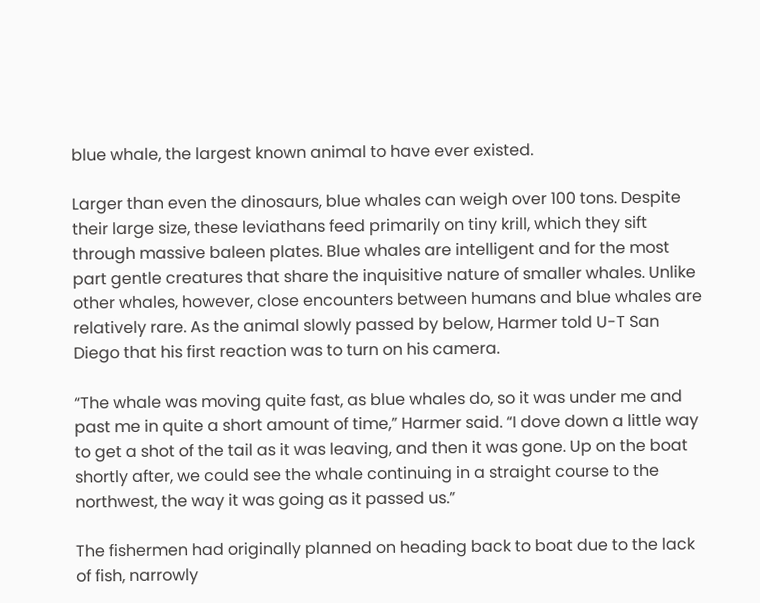blue whale, the largest known animal to have ever existed.

Larger than even the dinosaurs, blue whales can weigh over 100 tons. Despite their large size, these leviathans feed primarily on tiny krill, which they sift through massive baleen plates. Blue whales are intelligent and for the most part gentle creatures that share the inquisitive nature of smaller whales. Unlike other whales, however, close encounters between humans and blue whales are relatively rare. As the animal slowly passed by below, Harmer told U-T San Diego that his first reaction was to turn on his camera.

“The whale was moving quite fast, as blue whales do, so it was under me and past me in quite a short amount of time,” Harmer said. “I dove down a little way to get a shot of the tail as it was leaving, and then it was gone. Up on the boat shortly after, we could see the whale continuing in a straight course to the northwest, the way it was going as it passed us.”

The fishermen had originally planned on heading back to boat due to the lack of fish, narrowly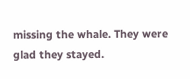missing the whale. They were glad they stayed.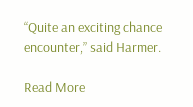“Quite an exciting chance encounter,” said Harmer.

Read More